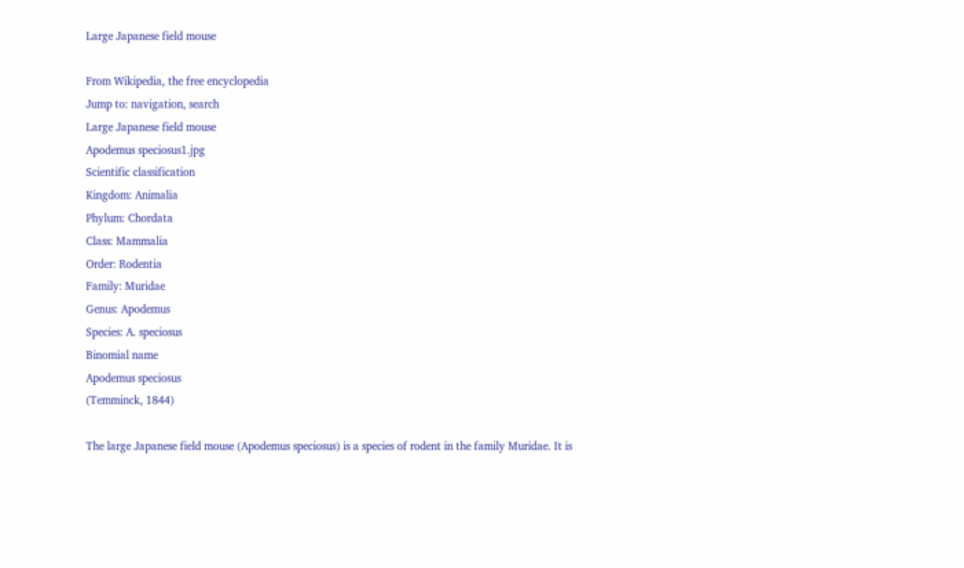Large Japanese field mouse

From Wikipedia, the free encyclopedia
Jump to: navigation, search
Large Japanese field mouse
Apodemus speciosus1.jpg
Scientific classification
Kingdom: Animalia
Phylum: Chordata
Class: Mammalia
Order: Rodentia
Family: Muridae
Genus: Apodemus
Species: A. speciosus
Binomial name
Apodemus speciosus
(Temminck, 1844)

The large Japanese field mouse (Apodemus speciosus) is a species of rodent in the family Muridae. It is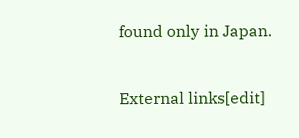found only in Japan.


External links[edit]